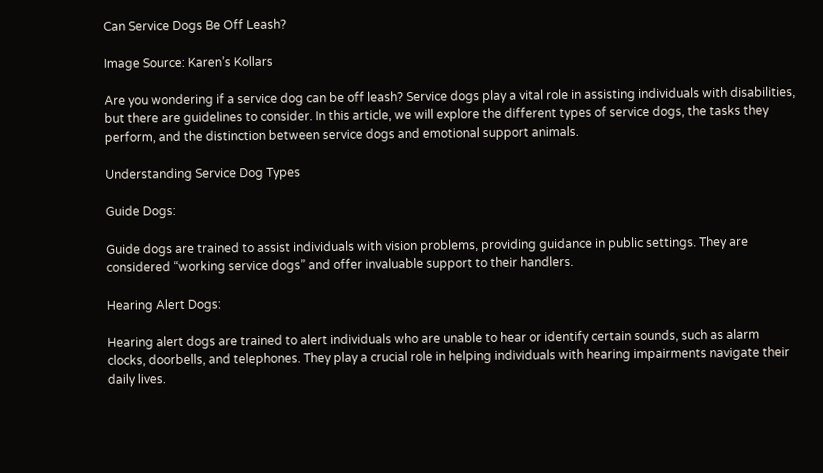Can Service Dogs Be Off Leash?

Image Source: Karen’s Kollars

Are you wondering if a service dog can be off leash? Service dogs play a vital role in assisting individuals with disabilities, but there are guidelines to consider. In this article, we will explore the different types of service dogs, the tasks they perform, and the distinction between service dogs and emotional support animals.

Understanding Service Dog Types

Guide Dogs:

Guide dogs are trained to assist individuals with vision problems, providing guidance in public settings. They are considered “working service dogs” and offer invaluable support to their handlers.

Hearing Alert Dogs:

Hearing alert dogs are trained to alert individuals who are unable to hear or identify certain sounds, such as alarm clocks, doorbells, and telephones. They play a crucial role in helping individuals with hearing impairments navigate their daily lives.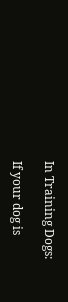In Training Dogs:

If your dog is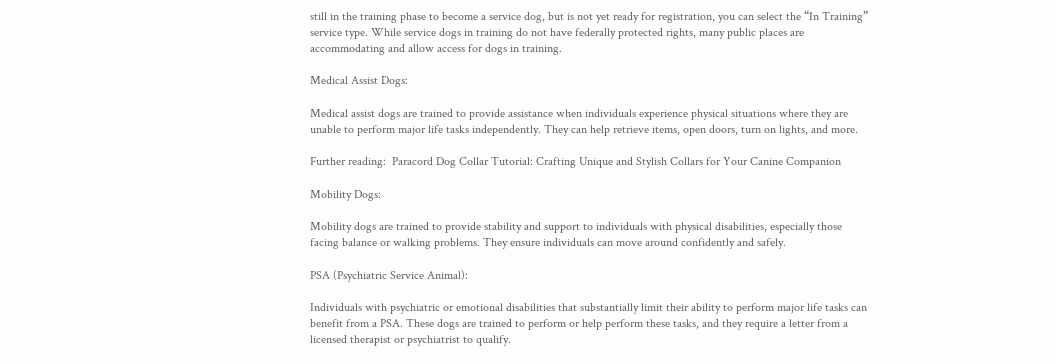still in the training phase to become a service dog, but is not yet ready for registration, you can select the “In Training” service type. While service dogs in training do not have federally protected rights, many public places are accommodating and allow access for dogs in training.

Medical Assist Dogs:

Medical assist dogs are trained to provide assistance when individuals experience physical situations where they are unable to perform major life tasks independently. They can help retrieve items, open doors, turn on lights, and more.

Further reading:  Paracord Dog Collar Tutorial: Crafting Unique and Stylish Collars for Your Canine Companion

Mobility Dogs:

Mobility dogs are trained to provide stability and support to individuals with physical disabilities, especially those facing balance or walking problems. They ensure individuals can move around confidently and safely.

PSA (Psychiatric Service Animal):

Individuals with psychiatric or emotional disabilities that substantially limit their ability to perform major life tasks can benefit from a PSA. These dogs are trained to perform or help perform these tasks, and they require a letter from a licensed therapist or psychiatrist to qualify.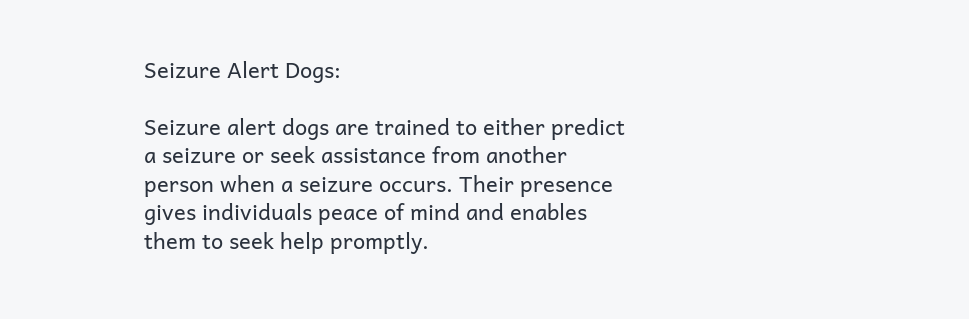Seizure Alert Dogs:

Seizure alert dogs are trained to either predict a seizure or seek assistance from another person when a seizure occurs. Their presence gives individuals peace of mind and enables them to seek help promptly.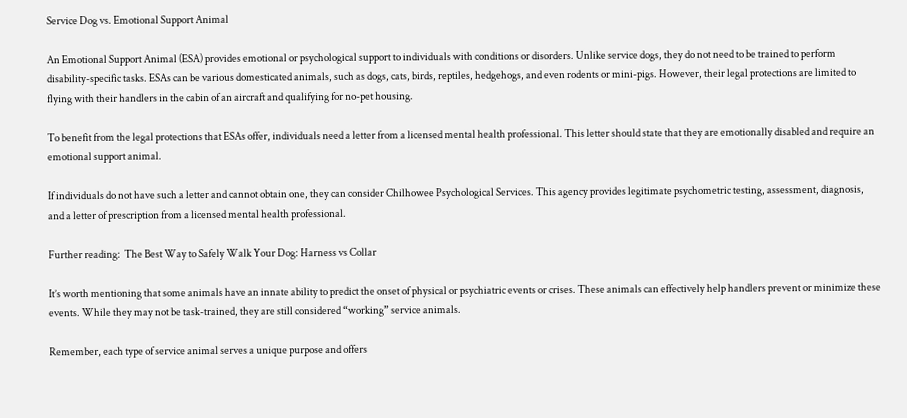Service Dog vs. Emotional Support Animal

An Emotional Support Animal (ESA) provides emotional or psychological support to individuals with conditions or disorders. Unlike service dogs, they do not need to be trained to perform disability-specific tasks. ESAs can be various domesticated animals, such as dogs, cats, birds, reptiles, hedgehogs, and even rodents or mini-pigs. However, their legal protections are limited to flying with their handlers in the cabin of an aircraft and qualifying for no-pet housing.

To benefit from the legal protections that ESAs offer, individuals need a letter from a licensed mental health professional. This letter should state that they are emotionally disabled and require an emotional support animal.

If individuals do not have such a letter and cannot obtain one, they can consider Chilhowee Psychological Services. This agency provides legitimate psychometric testing, assessment, diagnosis, and a letter of prescription from a licensed mental health professional.

Further reading:  The Best Way to Safely Walk Your Dog: Harness vs Collar

It’s worth mentioning that some animals have an innate ability to predict the onset of physical or psychiatric events or crises. These animals can effectively help handlers prevent or minimize these events. While they may not be task-trained, they are still considered “working” service animals.

Remember, each type of service animal serves a unique purpose and offers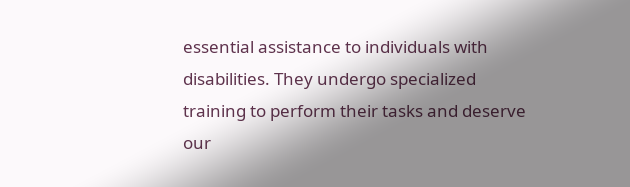essential assistance to individuals with disabilities. They undergo specialized training to perform their tasks and deserve our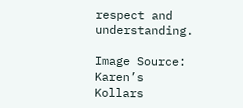respect and understanding.

Image Source: Karen’s Kollars